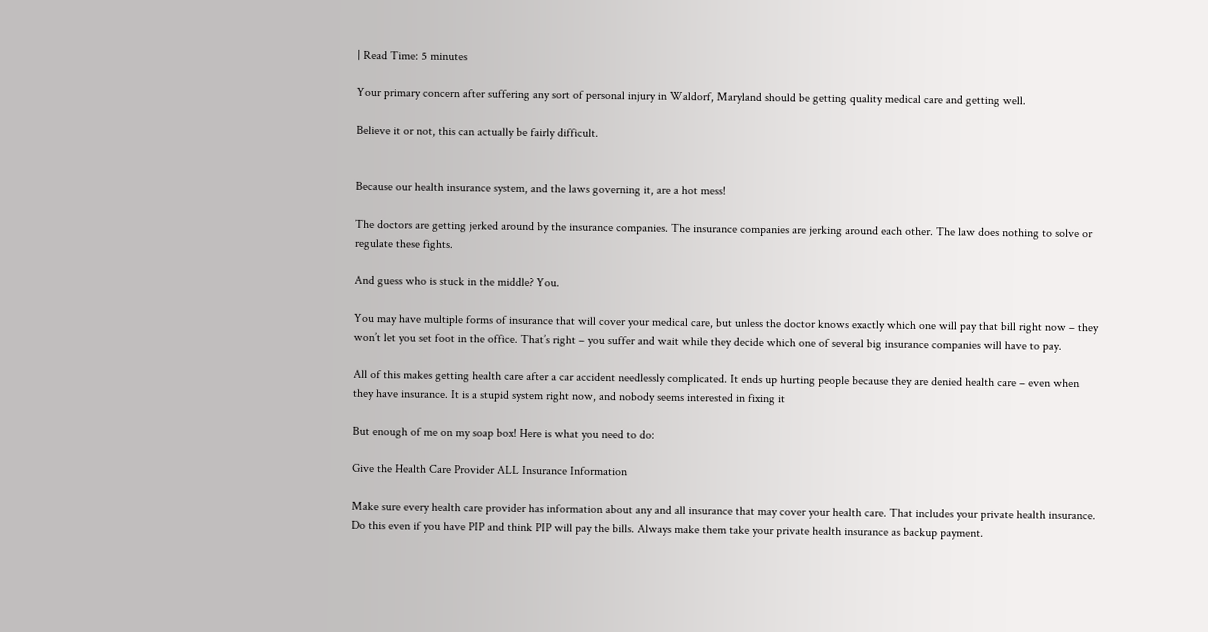| Read Time: 5 minutes

Your primary concern after suffering any sort of personal injury in Waldorf, Maryland should be getting quality medical care and getting well.

Believe it or not, this can actually be fairly difficult.


Because our health insurance system, and the laws governing it, are a hot mess!

The doctors are getting jerked around by the insurance companies. The insurance companies are jerking around each other. The law does nothing to solve or regulate these fights.

And guess who is stuck in the middle? You.

You may have multiple forms of insurance that will cover your medical care, but unless the doctor knows exactly which one will pay that bill right now – they won’t let you set foot in the office. That’s right – you suffer and wait while they decide which one of several big insurance companies will have to pay.

All of this makes getting health care after a car accident needlessly complicated. It ends up hurting people because they are denied health care – even when they have insurance. It is a stupid system right now, and nobody seems interested in fixing it

But enough of me on my soap box! Here is what you need to do:

Give the Health Care Provider ALL Insurance Information

Make sure every health care provider has information about any and all insurance that may cover your health care. That includes your private health insurance. Do this even if you have PIP and think PIP will pay the bills. Always make them take your private health insurance as backup payment.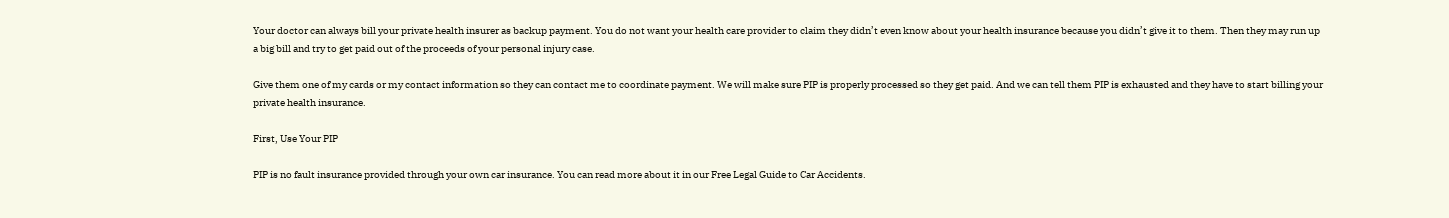Your doctor can always bill your private health insurer as backup payment. You do not want your health care provider to claim they didn’t even know about your health insurance because you didn’t give it to them. Then they may run up a big bill and try to get paid out of the proceeds of your personal injury case.

Give them one of my cards or my contact information so they can contact me to coordinate payment. We will make sure PIP is properly processed so they get paid. And we can tell them PIP is exhausted and they have to start billing your private health insurance.

First, Use Your PIP

PIP is no fault insurance provided through your own car insurance. You can read more about it in our Free Legal Guide to Car Accidents.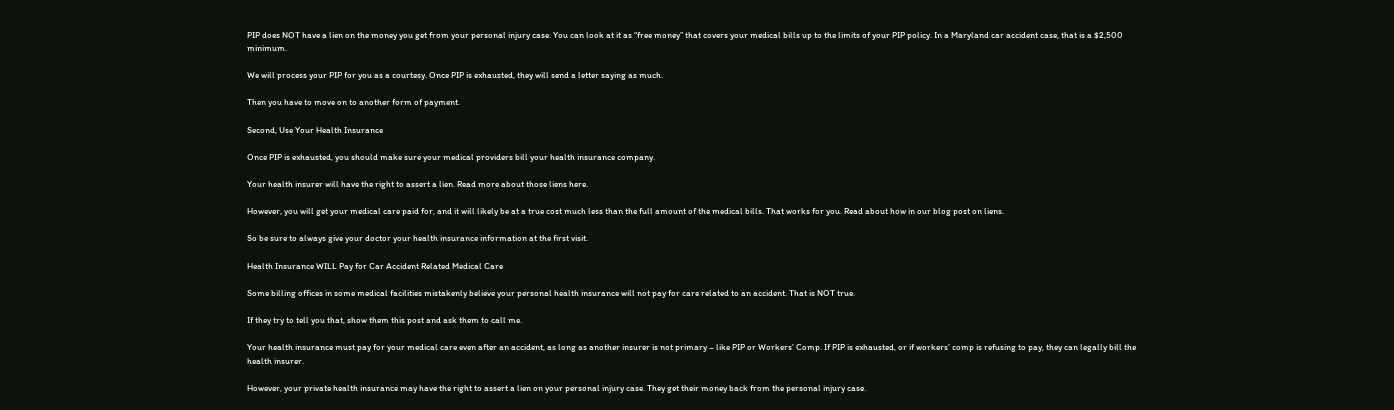PIP does NOT have a lien on the money you get from your personal injury case. You can look at it as “free money” that covers your medical bills up to the limits of your PIP policy. In a Maryland car accident case, that is a $2,500 minimum.

We will process your PIP for you as a courtesy. Once PIP is exhausted, they will send a letter saying as much.

Then you have to move on to another form of payment.

Second, Use Your Health Insurance

Once PIP is exhausted, you should make sure your medical providers bill your health insurance company.

Your health insurer will have the right to assert a lien. Read more about those liens here.

However, you will get your medical care paid for, and it will likely be at a true cost much less than the full amount of the medical bills. That works for you. Read about how in our blog post on liens.

So be sure to always give your doctor your health insurance information at the first visit.

Health Insurance WILL Pay for Car Accident Related Medical Care

Some billing offices in some medical facilities mistakenly believe your personal health insurance will not pay for care related to an accident. That is NOT true.

If they try to tell you that, show them this post and ask them to call me.

Your health insurance must pay for your medical care even after an accident, as long as another insurer is not primary – like PIP or Workers’ Comp. If PIP is exhausted, or if workers’ comp is refusing to pay, they can legally bill the health insurer.

However, your private health insurance may have the right to assert a lien on your personal injury case. They get their money back from the personal injury case.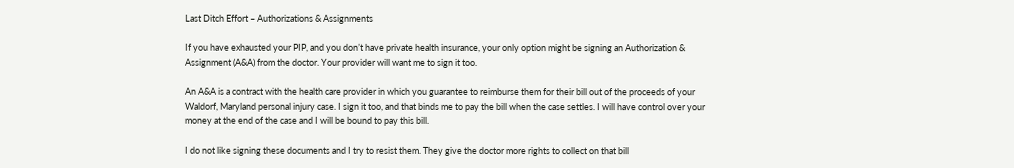Last Ditch Effort – Authorizations & Assignments

If you have exhausted your PIP, and you don’t have private health insurance, your only option might be signing an Authorization & Assignment (A&A) from the doctor. Your provider will want me to sign it too.

An A&A is a contract with the health care provider in which you guarantee to reimburse them for their bill out of the proceeds of your Waldorf, Maryland personal injury case. I sign it too, and that binds me to pay the bill when the case settles. I will have control over your money at the end of the case and I will be bound to pay this bill.

I do not like signing these documents and I try to resist them. They give the doctor more rights to collect on that bill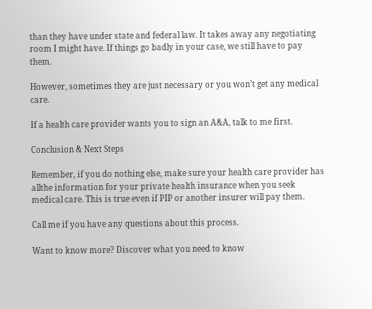than they have under state and federal law. It takes away any negotiating room I might have. If things go badly in your case, we still have to pay them.

However, sometimes they are just necessary or you won’t get any medical care.

If a health care provider wants you to sign an A&A, talk to me first.

Conclusion & Next Steps

Remember, if you do nothing else, make sure your health care provider has allthe information for your private health insurance when you seek medical care. This is true even if PIP or another insurer will pay them.

Call me if you have any questions about this process.

Want to know more? Discover what you need to know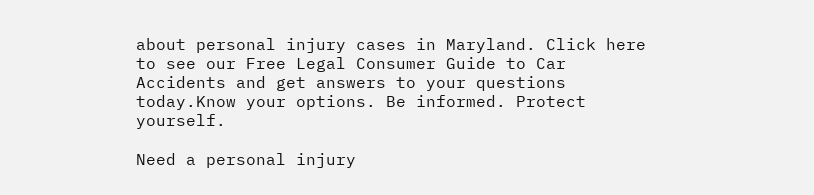about personal injury cases in Maryland. Click here to see our Free Legal Consumer Guide to Car Accidents and get answers to your questions today.Know your options. Be informed. Protect yourself.

Need a personal injury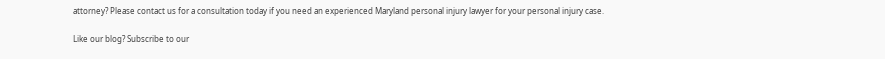attorney? Please contact us for a consultation today if you need an experienced Maryland personal injury lawyer for your personal injury case.

Like our blog? Subscribe to our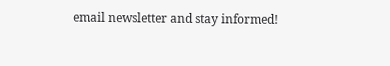email newsletter and stay informed!